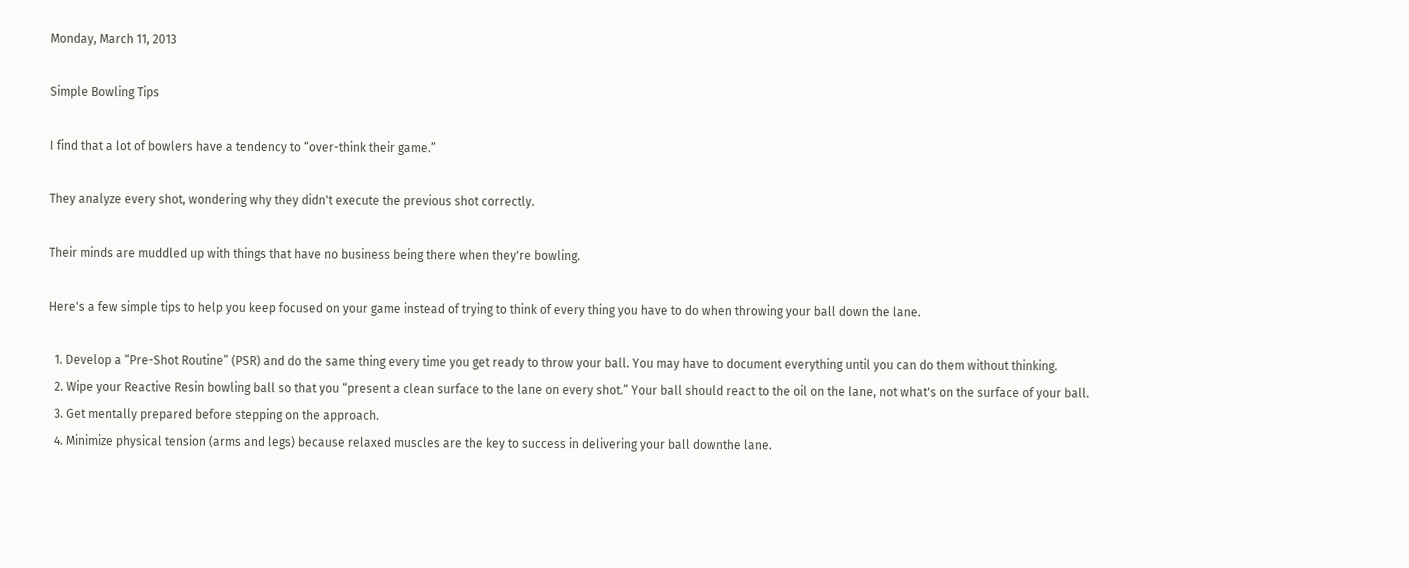Monday, March 11, 2013

Simple Bowling Tips

I find that a lot of bowlers have a tendency to “over-think their game.”

They analyze every shot, wondering why they didn't execute the previous shot correctly.

Their minds are muddled up with things that have no business being there when they're bowling.

Here's a few simple tips to help you keep focused on your game instead of trying to think of every thing you have to do when throwing your ball down the lane.

  1. Develop a “Pre-Shot Routine” (PSR) and do the same thing every time you get ready to throw your ball. You may have to document everything until you can do them without thinking.
  2. Wipe your Reactive Resin bowling ball so that you “present a clean surface to the lane on every shot.” Your ball should react to the oil on the lane, not what's on the surface of your ball.
  3. Get mentally prepared before stepping on the approach.
  4. Minimize physical tension (arms and legs) because relaxed muscles are the key to success in delivering your ball downthe lane.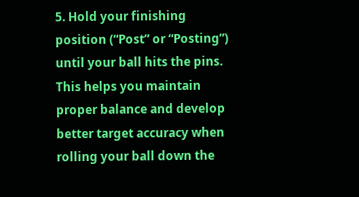5. Hold your finishing position (“Post” or “Posting”) until your ball hits the pins. This helps you maintain proper balance and develop better target accuracy when rolling your ball down the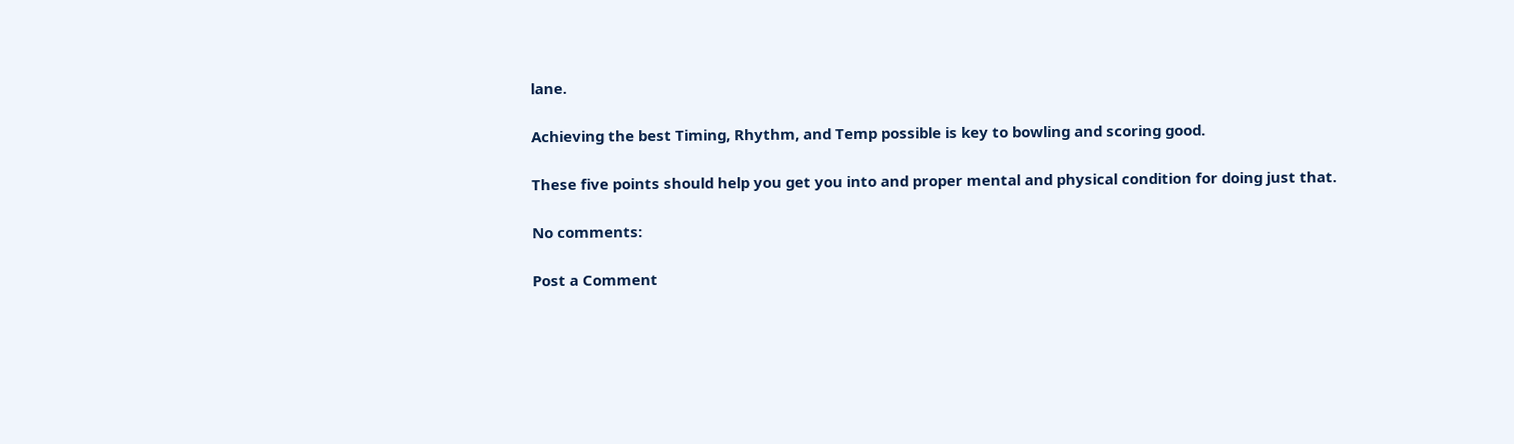lane.

Achieving the best Timing, Rhythm, and Temp possible is key to bowling and scoring good.

These five points should help you get you into and proper mental and physical condition for doing just that.

No comments:

Post a Comment